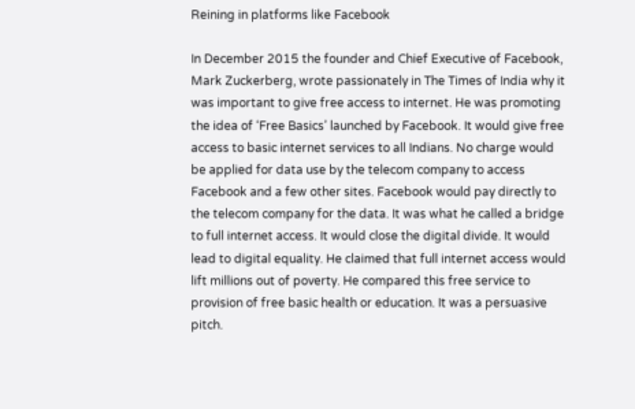Reining in platforms like Facebook

In December 2015 the founder and Chief Executive of Facebook, Mark Zuckerberg, wrote passionately in The Times of India why it was important to give free access to internet. He was promoting the idea of ‘Free Basics’ launched by Facebook. It would give free access to basic internet services to all Indians. No charge would be applied for data use by the telecom company to access Facebook and a few other sites. Facebook would pay directly to the telecom company for the data. It was what he called a bridge to full internet access. It would close the digital divide. It would lead to digital equality. He claimed that full internet access would lift millions out of poverty. He compared this free service to provision of free basic health or education. It was a persuasive pitch.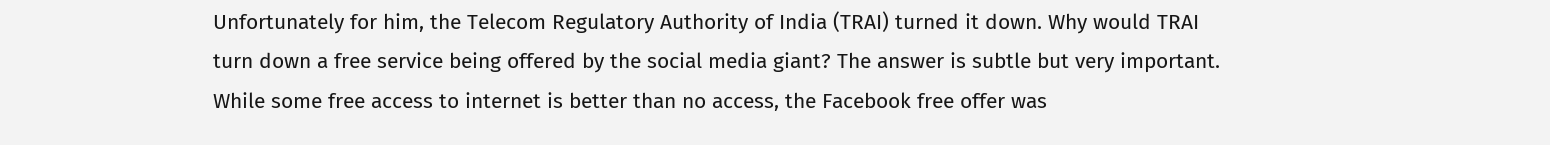Unfortunately for him, the Telecom Regulatory Authority of India (TRAI) turned it down. Why would TRAI turn down a free service being offered by the social media giant? The answer is subtle but very important. While some free access to internet is better than no access, the Facebook free offer was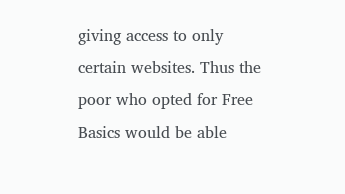giving access to only certain websites. Thus the poor who opted for Free Basics would be able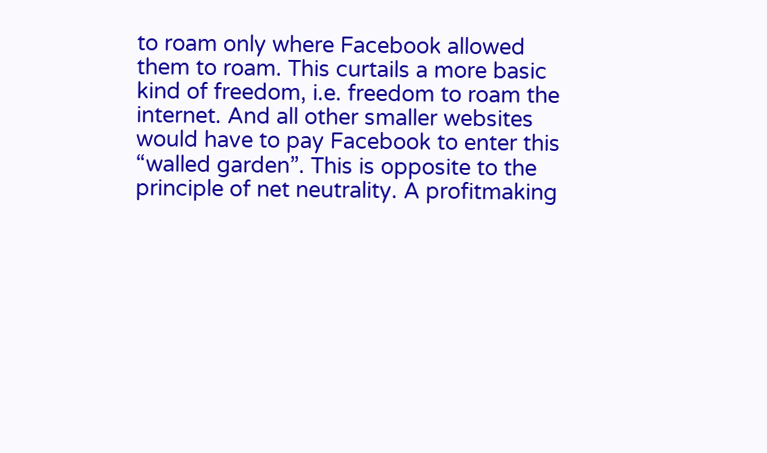to roam only where Facebook allowed them to roam. This curtails a more basic kind of freedom, i.e. freedom to roam the internet. And all other smaller websites would have to pay Facebook to enter this “walled garden”. This is opposite to the principle of net neutrality. A profitmaking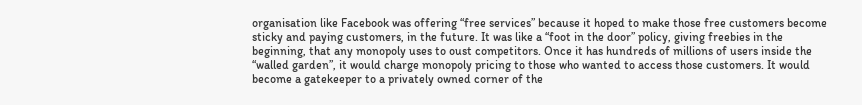organisation like Facebook was offering “free services” because it hoped to make those free customers become sticky and paying customers, in the future. It was like a “foot in the door” policy, giving freebies in the beginning, that any monopoly uses to oust competitors. Once it has hundreds of millions of users inside the “walled garden”, it would charge monopoly pricing to those who wanted to access those customers. It would become a gatekeeper to a privately owned corner of the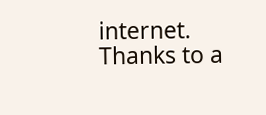internet. Thanks to a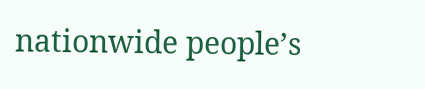nationwide people’s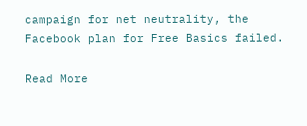campaign for net neutrality, the Facebook plan for Free Basics failed.

Read More